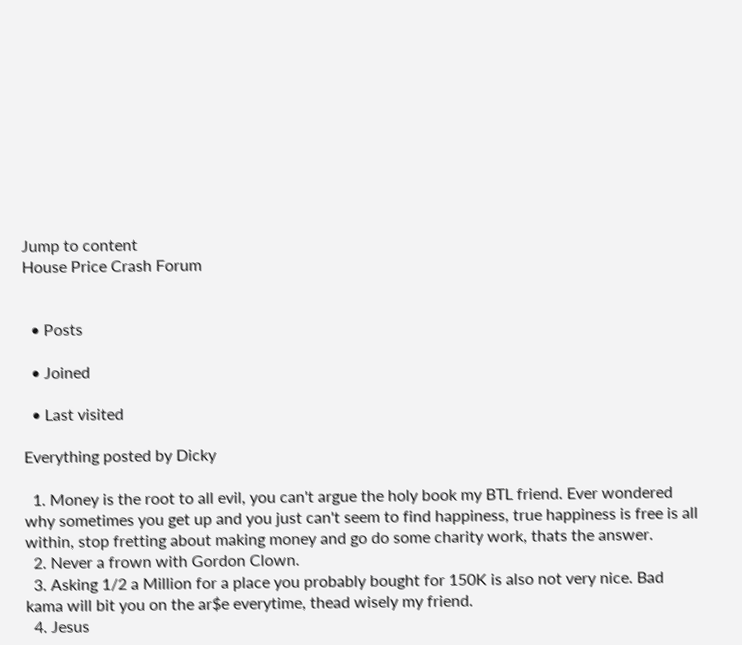Jump to content
House Price Crash Forum


  • Posts

  • Joined

  • Last visited

Everything posted by Dicky

  1. Money is the root to all evil, you can't argue the holy book my BTL friend. Ever wondered why sometimes you get up and you just can't seem to find happiness, true happiness is free is all within, stop fretting about making money and go do some charity work, thats the answer.
  2. Never a frown with Gordon Clown.
  3. Asking 1/2 a Million for a place you probably bought for 150K is also not very nice. Bad kama will bit you on the ar$e everytime, thead wisely my friend.
  4. Jesus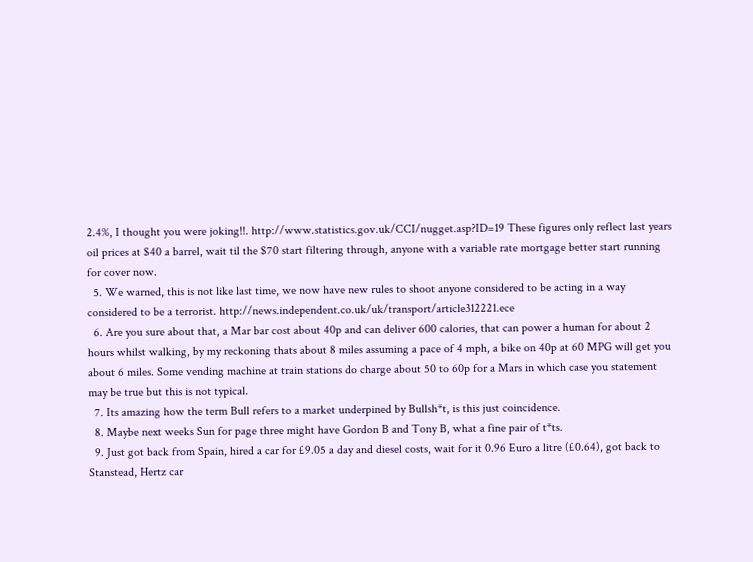2.4%, I thought you were joking!!. http://www.statistics.gov.uk/CCI/nugget.asp?ID=19 These figures only reflect last years oil prices at $40 a barrel, wait til the $70 start filtering through, anyone with a variable rate mortgage better start running for cover now.
  5. We warned, this is not like last time, we now have new rules to shoot anyone considered to be acting in a way considered to be a terrorist. http://news.independent.co.uk/uk/transport/article312221.ece
  6. Are you sure about that, a Mar bar cost about 40p and can deliver 600 calories, that can power a human for about 2 hours whilst walking, by my reckoning thats about 8 miles assuming a pace of 4 mph, a bike on 40p at 60 MPG will get you about 6 miles. Some vending machine at train stations do charge about 50 to 60p for a Mars in which case you statement may be true but this is not typical.
  7. Its amazing how the term Bull refers to a market underpined by Bullsh*t, is this just coincidence.
  8. Maybe next weeks Sun for page three might have Gordon B and Tony B, what a fine pair of t*ts.
  9. Just got back from Spain, hired a car for £9.05 a day and diesel costs, wait for it 0.96 Euro a litre (£0.64), got back to Stanstead, Hertz car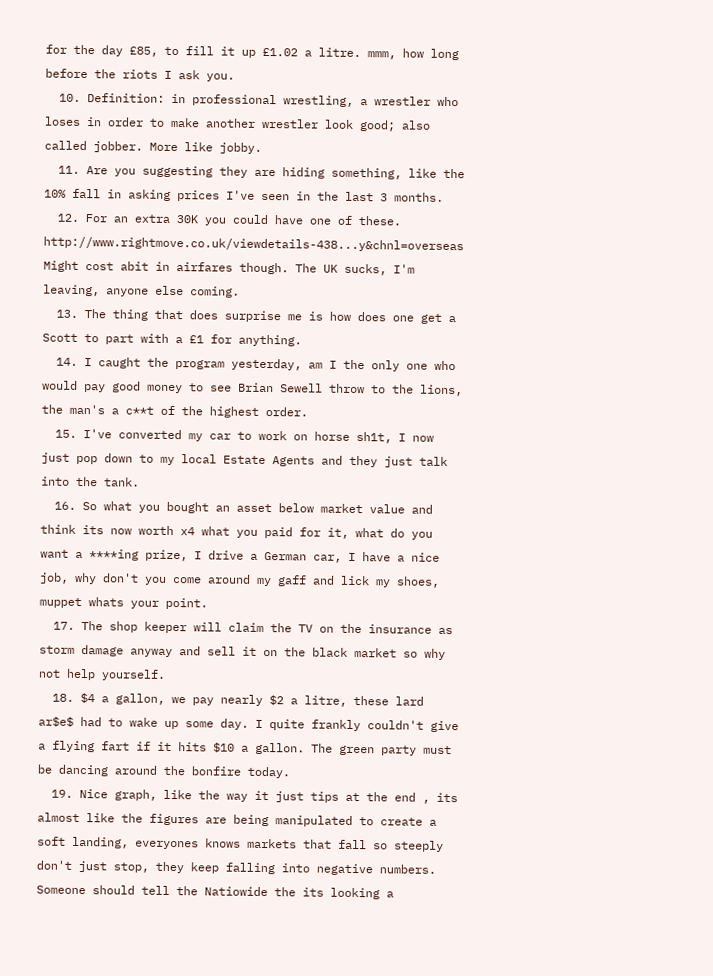for the day £85, to fill it up £1.02 a litre. mmm, how long before the riots I ask you.
  10. Definition: in professional wrestling, a wrestler who loses in order to make another wrestler look good; also called jobber. More like jobby.
  11. Are you suggesting they are hiding something, like the 10% fall in asking prices I've seen in the last 3 months.
  12. For an extra 30K you could have one of these. http://www.rightmove.co.uk/viewdetails-438...y&chnl=overseas Might cost abit in airfares though. The UK sucks, I'm leaving, anyone else coming.
  13. The thing that does surprise me is how does one get a Scott to part with a £1 for anything.
  14. I caught the program yesterday, am I the only one who would pay good money to see Brian Sewell throw to the lions, the man's a c**t of the highest order.
  15. I've converted my car to work on horse sh1t, I now just pop down to my local Estate Agents and they just talk into the tank.
  16. So what you bought an asset below market value and think its now worth x4 what you paid for it, what do you want a ****ing prize, I drive a German car, I have a nice job, why don't you come around my gaff and lick my shoes, muppet whats your point.
  17. The shop keeper will claim the TV on the insurance as storm damage anyway and sell it on the black market so why not help yourself.
  18. $4 a gallon, we pay nearly $2 a litre, these lard ar$e$ had to wake up some day. I quite frankly couldn't give a flying fart if it hits $10 a gallon. The green party must be dancing around the bonfire today.
  19. Nice graph, like the way it just tips at the end , its almost like the figures are being manipulated to create a soft landing, everyones knows markets that fall so steeply don't just stop, they keep falling into negative numbers. Someone should tell the Natiowide the its looking a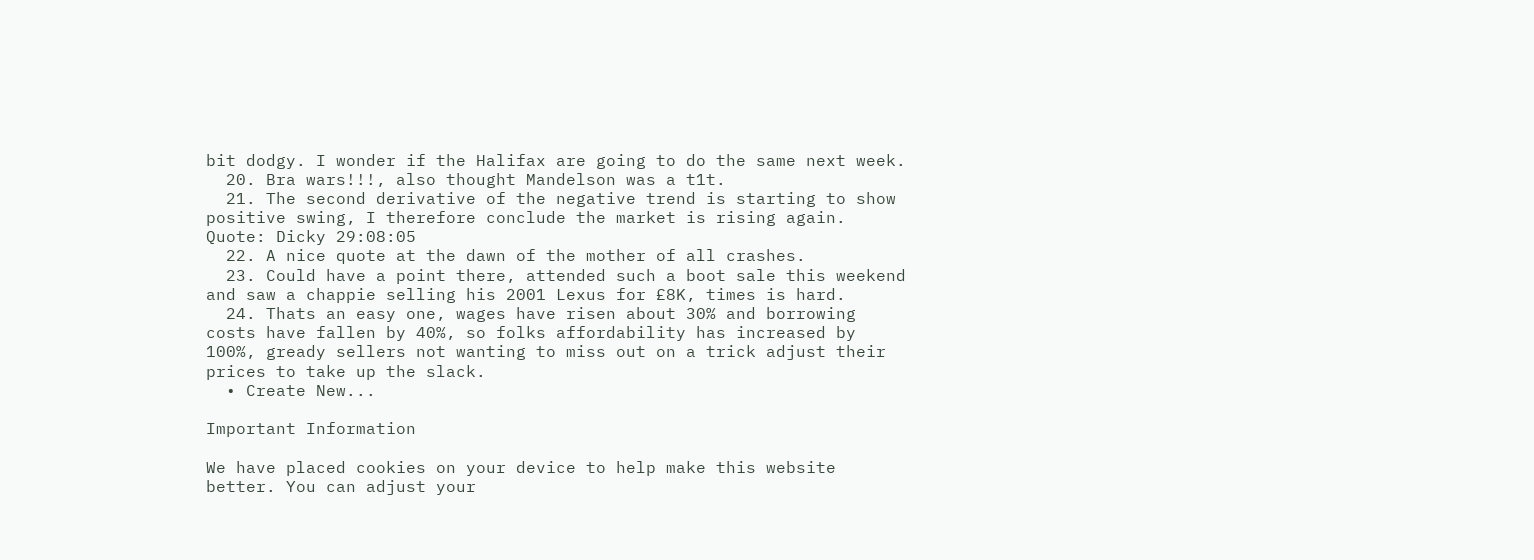bit dodgy. I wonder if the Halifax are going to do the same next week.
  20. Bra wars!!!, also thought Mandelson was a t1t.
  21. The second derivative of the negative trend is starting to show positive swing, I therefore conclude the market is rising again. Quote: Dicky 29:08:05
  22. A nice quote at the dawn of the mother of all crashes.
  23. Could have a point there, attended such a boot sale this weekend and saw a chappie selling his 2001 Lexus for £8K, times is hard.
  24. Thats an easy one, wages have risen about 30% and borrowing costs have fallen by 40%, so folks affordability has increased by 100%, gready sellers not wanting to miss out on a trick adjust their prices to take up the slack.
  • Create New...

Important Information

We have placed cookies on your device to help make this website better. You can adjust your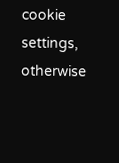cookie settings, otherwise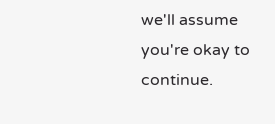we'll assume you're okay to continue.